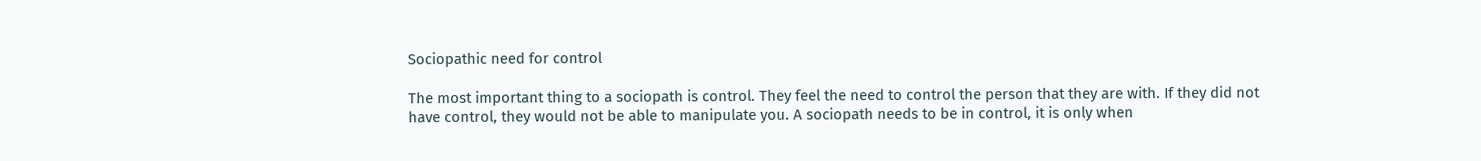Sociopathic need for control

The most important thing to a sociopath is control. They feel the need to control the person that they are with. If they did not have control, they would not be able to manipulate you. A sociopath needs to be in control, it is only when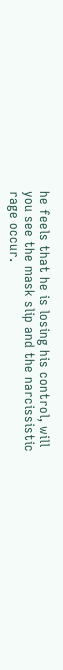he feels that he is losing his control, will you see the mask slip and the narcissistic rage occur.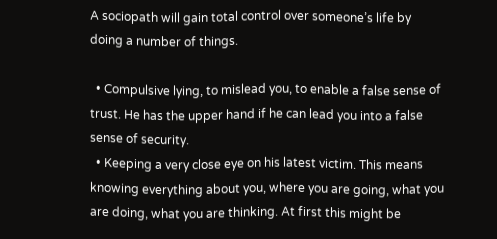A sociopath will gain total control over someone’s life by doing a number of things.

  • Compulsive lying, to mislead you, to enable a false sense of trust. He has the upper hand if he can lead you into a false sense of security.
  • Keeping a very close eye on his latest victim. This means knowing everything about you, where you are going, what you are doing, what you are thinking. At first this might be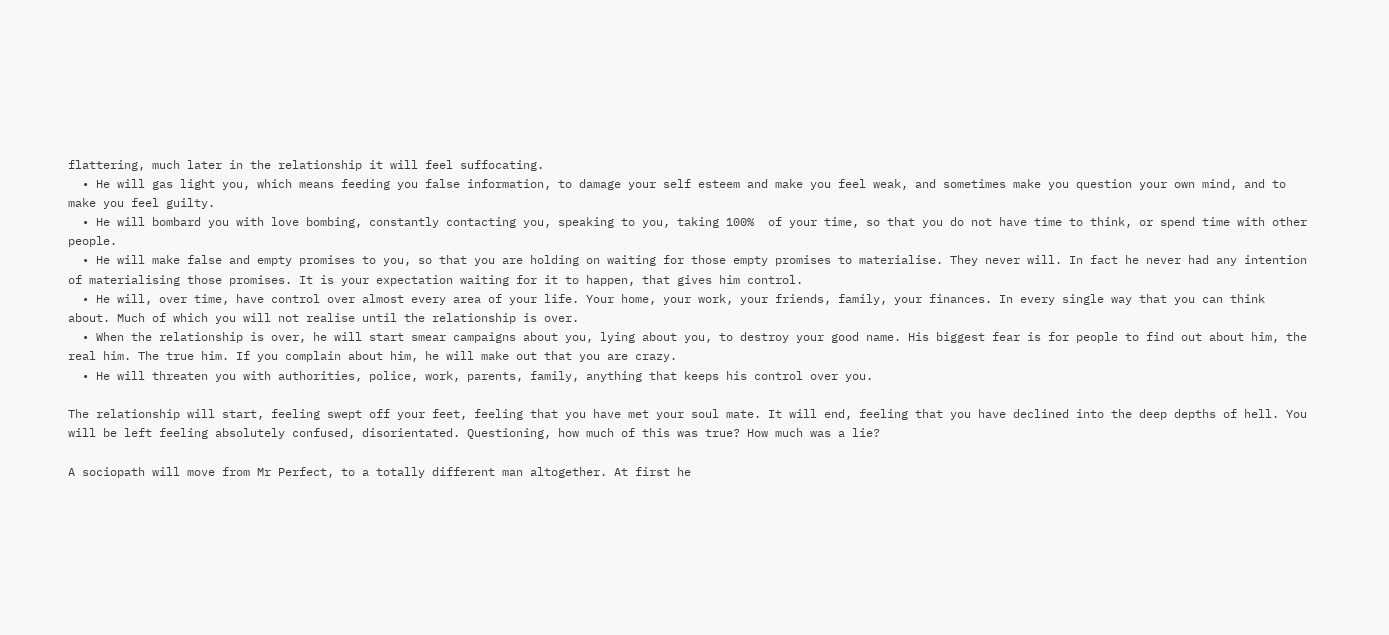flattering, much later in the relationship it will feel suffocating.
  • He will gas light you, which means feeding you false information, to damage your self esteem and make you feel weak, and sometimes make you question your own mind, and to make you feel guilty.
  • He will bombard you with love bombing, constantly contacting you, speaking to you, taking 100%  of your time, so that you do not have time to think, or spend time with other people.
  • He will make false and empty promises to you, so that you are holding on waiting for those empty promises to materialise. They never will. In fact he never had any intention of materialising those promises. It is your expectation waiting for it to happen, that gives him control.
  • He will, over time, have control over almost every area of your life. Your home, your work, your friends, family, your finances. In every single way that you can think about. Much of which you will not realise until the relationship is over.
  • When the relationship is over, he will start smear campaigns about you, lying about you, to destroy your good name. His biggest fear is for people to find out about him, the real him. The true him. If you complain about him, he will make out that you are crazy.
  • He will threaten you with authorities, police, work, parents, family, anything that keeps his control over you.

The relationship will start, feeling swept off your feet, feeling that you have met your soul mate. It will end, feeling that you have declined into the deep depths of hell. You will be left feeling absolutely confused, disorientated. Questioning, how much of this was true? How much was a lie?

A sociopath will move from Mr Perfect, to a totally different man altogether. At first he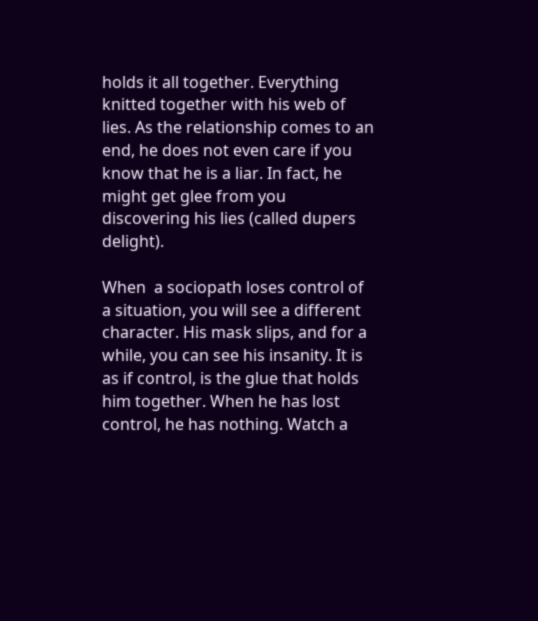holds it all together. Everything knitted together with his web of lies. As the relationship comes to an end, he does not even care if you know that he is a liar. In fact, he might get glee from you discovering his lies (called dupers delight).

When  a sociopath loses control of a situation, you will see a different character. His mask slips, and for a while, you can see his insanity. It is as if control, is the glue that holds him together. When he has lost control, he has nothing. Watch a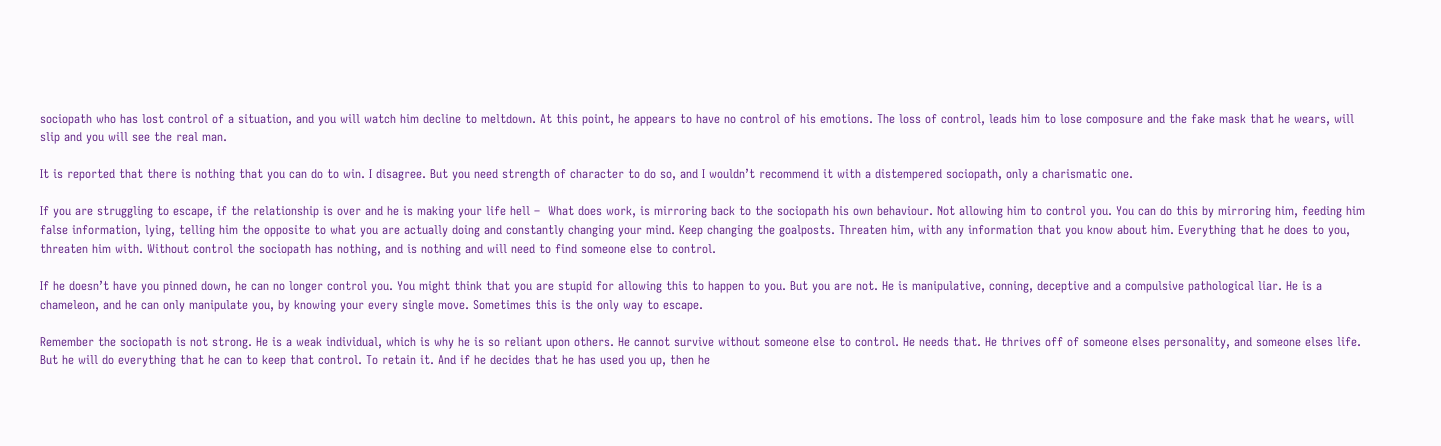sociopath who has lost control of a situation, and you will watch him decline to meltdown. At this point, he appears to have no control of his emotions. The loss of control, leads him to lose composure and the fake mask that he wears, will slip and you will see the real man.

It is reported that there is nothing that you can do to win. I disagree. But you need strength of character to do so, and I wouldn’t recommend it with a distempered sociopath, only a charismatic one.

If you are struggling to escape, if the relationship is over and he is making your life hell –  What does work, is mirroring back to the sociopath his own behaviour. Not allowing him to control you. You can do this by mirroring him, feeding him false information, lying, telling him the opposite to what you are actually doing and constantly changing your mind. Keep changing the goalposts. Threaten him, with any information that you know about him. Everything that he does to you, threaten him with. Without control the sociopath has nothing, and is nothing and will need to find someone else to control.

If he doesn’t have you pinned down, he can no longer control you. You might think that you are stupid for allowing this to happen to you. But you are not. He is manipulative, conning, deceptive and a compulsive pathological liar. He is a chameleon, and he can only manipulate you, by knowing your every single move. Sometimes this is the only way to escape.

Remember the sociopath is not strong. He is a weak individual, which is why he is so reliant upon others. He cannot survive without someone else to control. He needs that. He thrives off of someone elses personality, and someone elses life. But he will do everything that he can to keep that control. To retain it. And if he decides that he has used you up, then he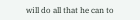will do all that he can to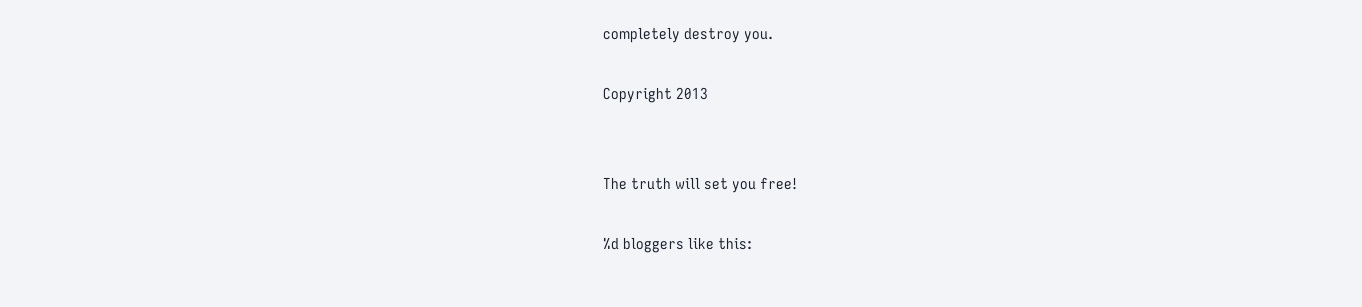completely destroy you.

Copyright 2013


The truth will set you free!

%d bloggers like this: